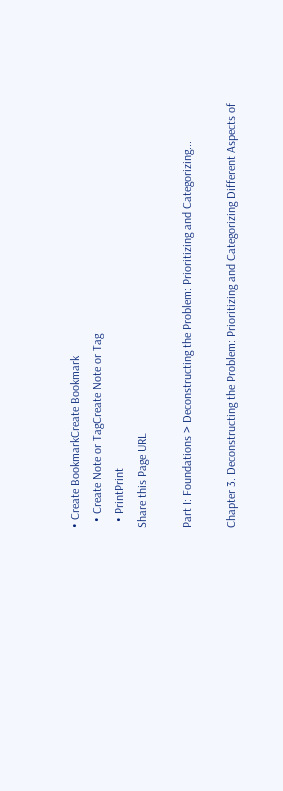• Create BookmarkCreate Bookmark
  • Create Note or TagCreate Note or Tag
  • PrintPrint
Share this Page URL

Part I: Foundations > Deconstructing the Problem: Prioritizing and Categorizing...

Chapter 3. Deconstructing the Problem: Prioritizing and Categorizing Different Aspects of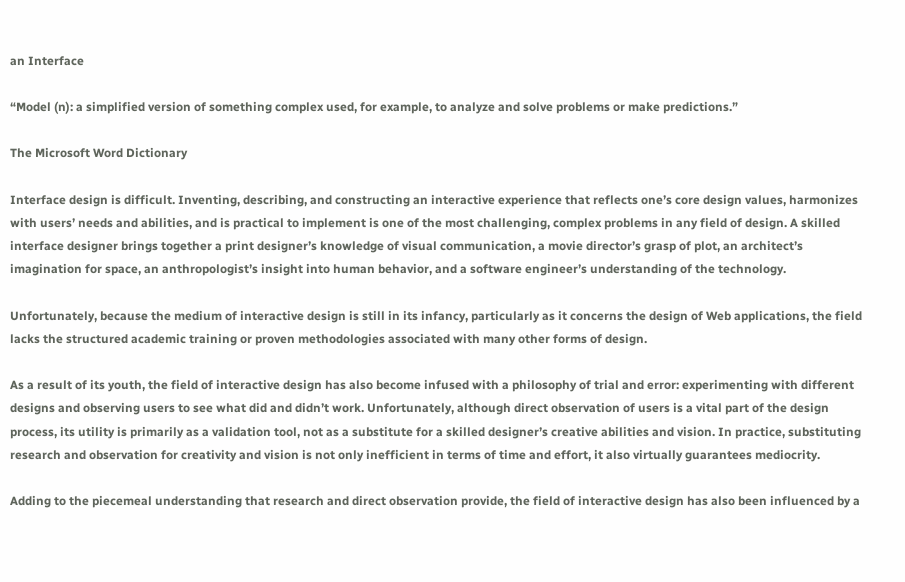an Interface

“Model (n): a simplified version of something complex used, for example, to analyze and solve problems or make predictions.”

The Microsoft Word Dictionary

Interface design is difficult. Inventing, describing, and constructing an interactive experience that reflects one’s core design values, harmonizes with users’ needs and abilities, and is practical to implement is one of the most challenging, complex problems in any field of design. A skilled interface designer brings together a print designer’s knowledge of visual communication, a movie director’s grasp of plot, an architect’s imagination for space, an anthropologist’s insight into human behavior, and a software engineer’s understanding of the technology.

Unfortunately, because the medium of interactive design is still in its infancy, particularly as it concerns the design of Web applications, the field lacks the structured academic training or proven methodologies associated with many other forms of design.

As a result of its youth, the field of interactive design has also become infused with a philosophy of trial and error: experimenting with different designs and observing users to see what did and didn’t work. Unfortunately, although direct observation of users is a vital part of the design process, its utility is primarily as a validation tool, not as a substitute for a skilled designer’s creative abilities and vision. In practice, substituting research and observation for creativity and vision is not only inefficient in terms of time and effort, it also virtually guarantees mediocrity.

Adding to the piecemeal understanding that research and direct observation provide, the field of interactive design has also been influenced by a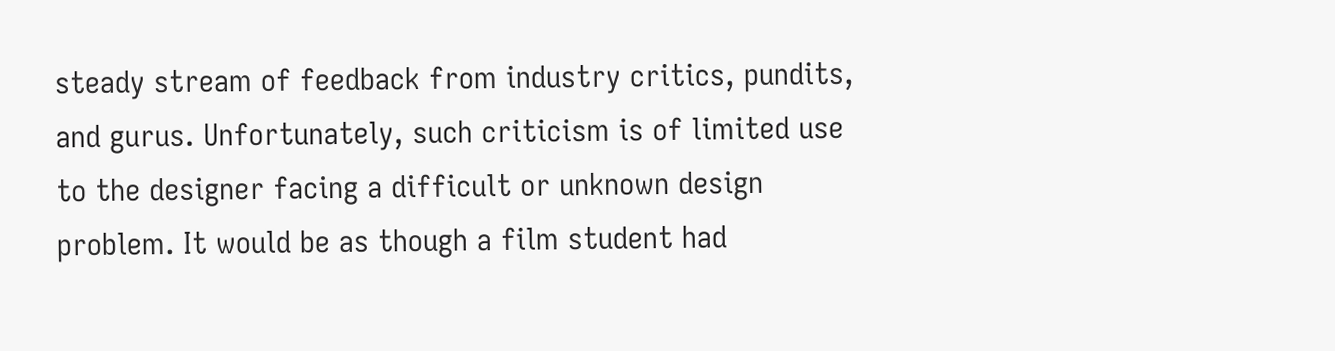steady stream of feedback from industry critics, pundits, and gurus. Unfortunately, such criticism is of limited use to the designer facing a difficult or unknown design problem. It would be as though a film student had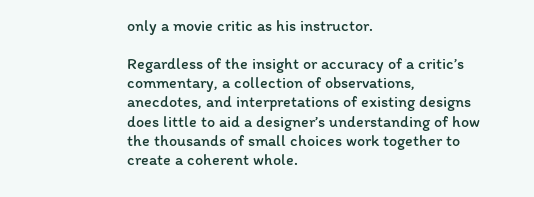only a movie critic as his instructor.

Regardless of the insight or accuracy of a critic’s commentary, a collection of observations, anecdotes, and interpretations of existing designs does little to aid a designer’s understanding of how the thousands of small choices work together to create a coherent whole.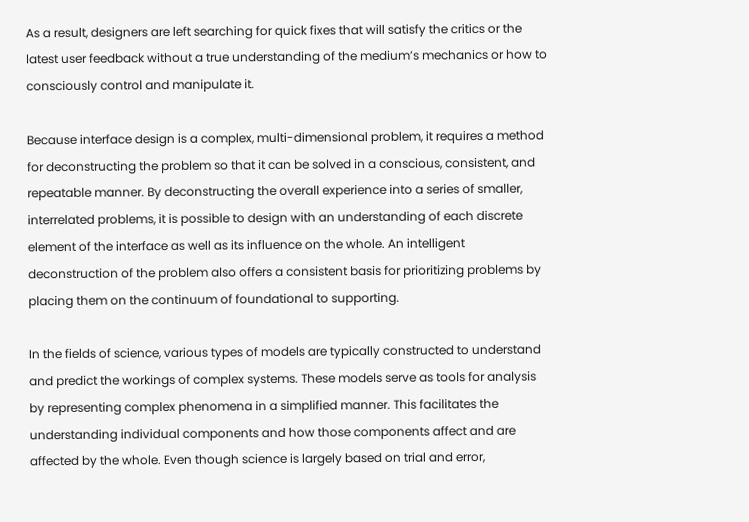As a result, designers are left searching for quick fixes that will satisfy the critics or the latest user feedback without a true understanding of the medium’s mechanics or how to consciously control and manipulate it.

Because interface design is a complex, multi-dimensional problem, it requires a method for deconstructing the problem so that it can be solved in a conscious, consistent, and repeatable manner. By deconstructing the overall experience into a series of smaller, interrelated problems, it is possible to design with an understanding of each discrete element of the interface as well as its influence on the whole. An intelligent deconstruction of the problem also offers a consistent basis for prioritizing problems by placing them on the continuum of foundational to supporting.

In the fields of science, various types of models are typically constructed to understand and predict the workings of complex systems. These models serve as tools for analysis by representing complex phenomena in a simplified manner. This facilitates the understanding individual components and how those components affect and are affected by the whole. Even though science is largely based on trial and error,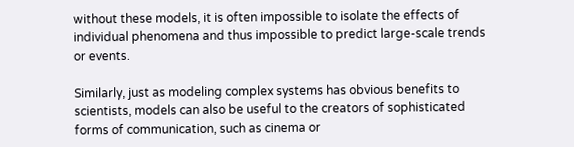without these models, it is often impossible to isolate the effects of individual phenomena and thus impossible to predict large-scale trends or events.

Similarly, just as modeling complex systems has obvious benefits to scientists, models can also be useful to the creators of sophisticated forms of communication, such as cinema or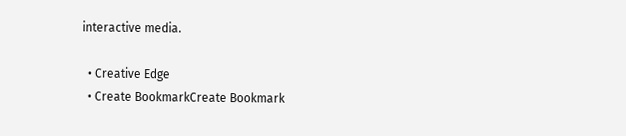interactive media.

  • Creative Edge
  • Create BookmarkCreate Bookmark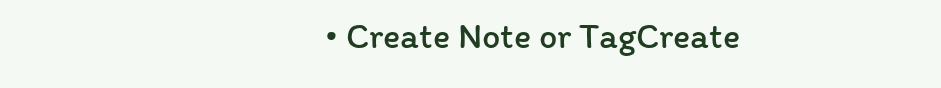• Create Note or TagCreate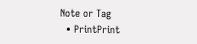Note or Tag
  • PrintPrint